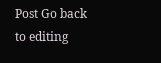Post Go back to editing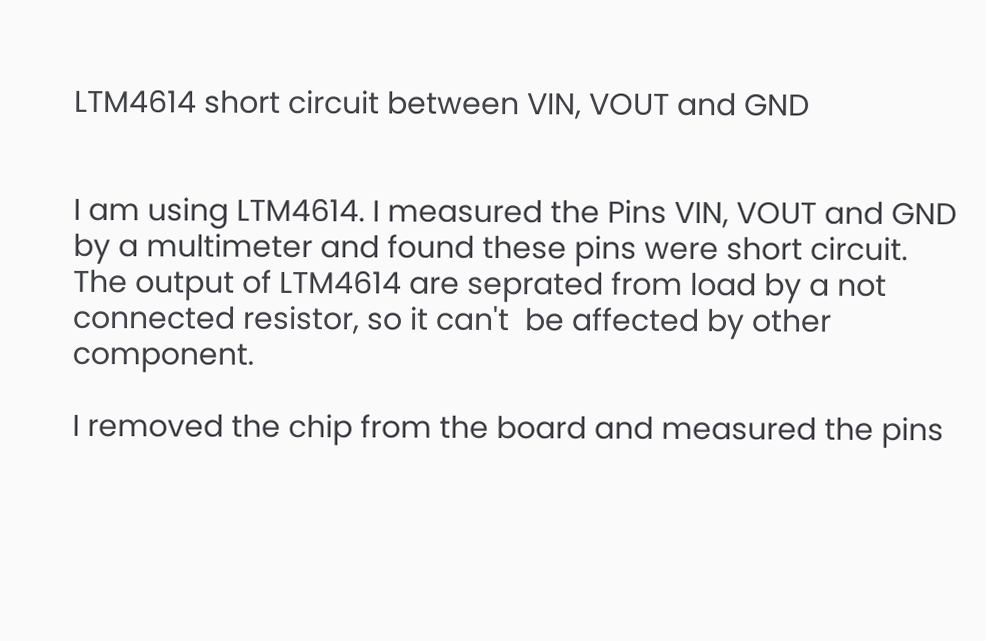LTM4614 short circuit between VIN, VOUT and GND


I am using LTM4614. I measured the Pins VIN, VOUT and GND by a multimeter and found these pins were short circuit.  The output of LTM4614 are seprated from load by a not connected resistor, so it can't  be affected by other component.

I removed the chip from the board and measured the pins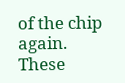of the chip again. These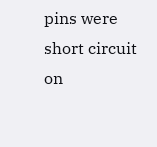pins were short circuit on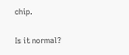chip.

Is it normal?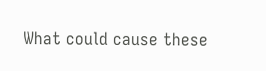What could cause these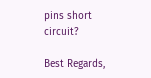pins short circuit?

Best Regards,